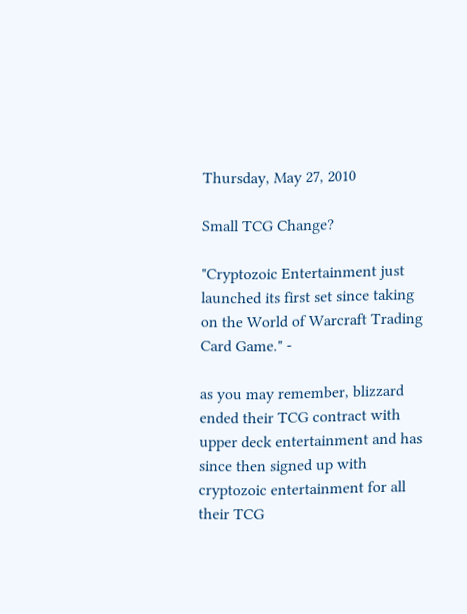Thursday, May 27, 2010

Small TCG Change?

"Cryptozoic Entertainment just launched its first set since taking on the World of Warcraft Trading Card Game." -

as you may remember, blizzard ended their TCG contract with upper deck entertainment and has since then signed up with cryptozoic entertainment for all their TCG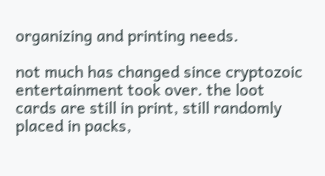organizing and printing needs.

not much has changed since cryptozoic entertainment took over. the loot cards are still in print, still randomly placed in packs,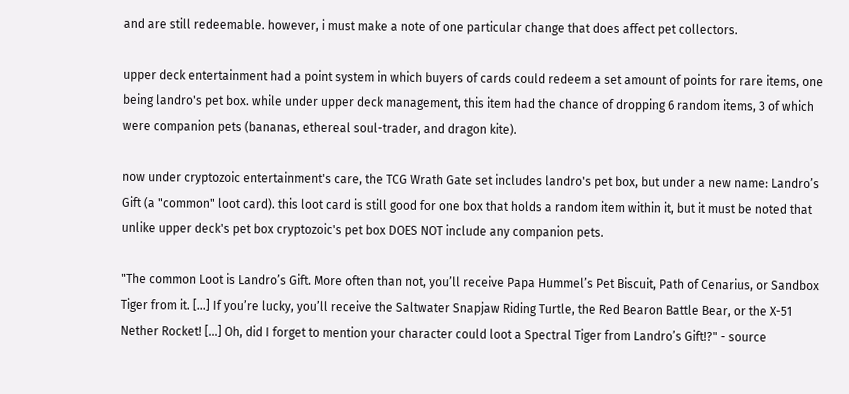and are still redeemable. however, i must make a note of one particular change that does affect pet collectors.

upper deck entertainment had a point system in which buyers of cards could redeem a set amount of points for rare items, one being landro's pet box. while under upper deck management, this item had the chance of dropping 6 random items, 3 of which were companion pets (bananas, ethereal soul-trader, and dragon kite).

now under cryptozoic entertainment's care, the TCG Wrath Gate set includes landro's pet box, but under a new name: Landro’s Gift (a "common" loot card). this loot card is still good for one box that holds a random item within it, but it must be noted that unlike upper deck's pet box cryptozoic's pet box DOES NOT include any companion pets.

"The common Loot is Landro’s Gift. More often than not, you’ll receive Papa Hummel’s Pet Biscuit, Path of Cenarius, or Sandbox Tiger from it. [...] If you’re lucky, you’ll receive the Saltwater Snapjaw Riding Turtle, the Red Bearon Battle Bear, or the X-51 Nether Rocket! [...] Oh, did I forget to mention your character could loot a Spectral Tiger from Landro’s Gift!?" - source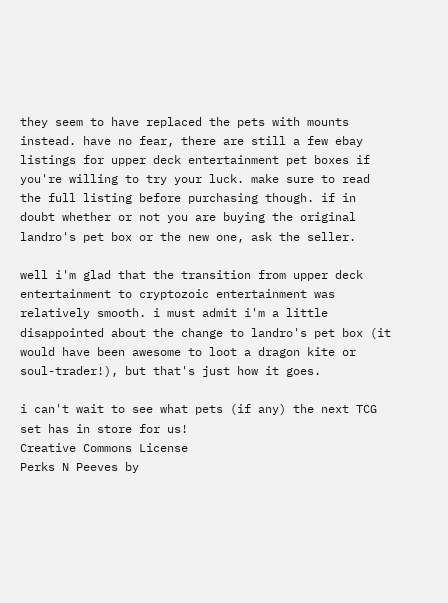they seem to have replaced the pets with mounts instead. have no fear, there are still a few ebay listings for upper deck entertainment pet boxes if you're willing to try your luck. make sure to read the full listing before purchasing though. if in doubt whether or not you are buying the original landro's pet box or the new one, ask the seller.

well i'm glad that the transition from upper deck entertainment to cryptozoic entertainment was relatively smooth. i must admit i'm a little disappointed about the change to landro's pet box (it would have been awesome to loot a dragon kite or soul-trader!), but that's just how it goes.

i can't wait to see what pets (if any) the next TCG set has in store for us!
Creative Commons License
Perks N Peeves by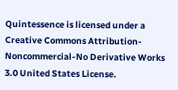Quintessence is licensed under a Creative Commons Attribution-Noncommercial-No Derivative Works 3.0 United States License.